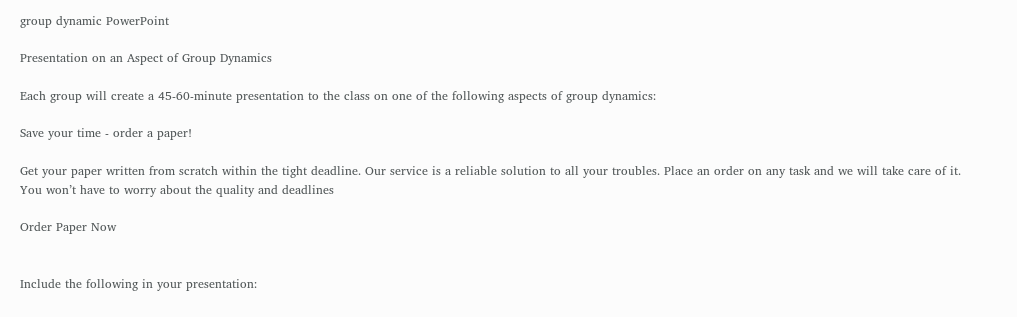group dynamic PowerPoint

Presentation on an Aspect of Group Dynamics

Each group will create a 45-60-minute presentation to the class on one of the following aspects of group dynamics:

Save your time - order a paper!

Get your paper written from scratch within the tight deadline. Our service is a reliable solution to all your troubles. Place an order on any task and we will take care of it. You won’t have to worry about the quality and deadlines

Order Paper Now


Include the following in your presentation: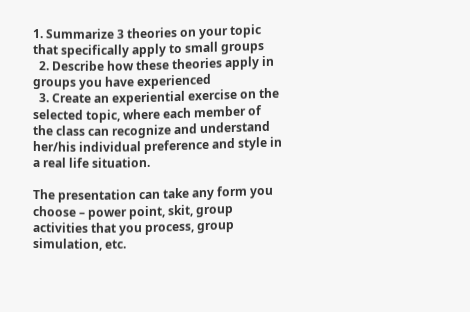1. Summarize 3 theories on your topic that specifically apply to small groups
  2. Describe how these theories apply in groups you have experienced
  3. Create an experiential exercise on the selected topic, where each member of the class can recognize and understand her/his individual preference and style in a real life situation.

The presentation can take any form you choose – power point, skit, group activities that you process, group simulation, etc.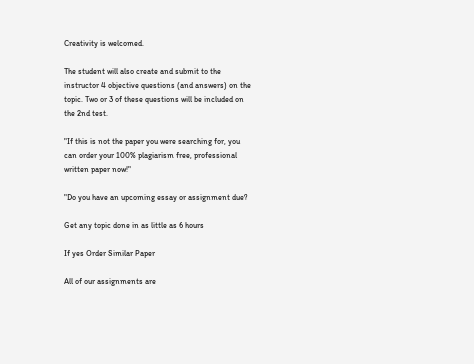Creativity is welcomed.

The student will also create and submit to the instructor 4 objective questions (and answers) on the topic. Two or 3 of these questions will be included on the 2nd test.

"If this is not the paper you were searching for, you can order your 100% plagiarism free, professional written paper now!"

"Do you have an upcoming essay or assignment due?

Get any topic done in as little as 6 hours

If yes Order Similar Paper

All of our assignments are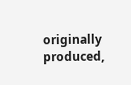originally produced,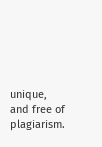unique, and free of plagiarism.